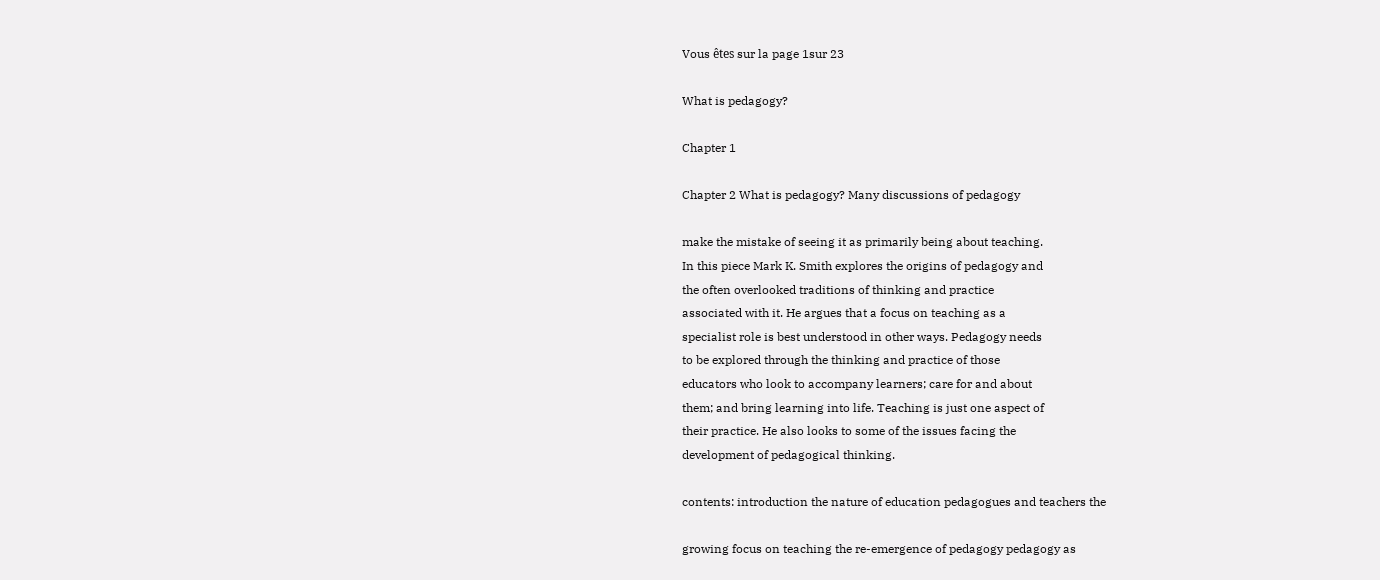Vous êtes sur la page 1sur 23

What is pedagogy?

Chapter 1

Chapter 2 What is pedagogy? Many discussions of pedagogy

make the mistake of seeing it as primarily being about teaching.
In this piece Mark K. Smith explores the origins of pedagogy and
the often overlooked traditions of thinking and practice
associated with it. He argues that a focus on teaching as a
specialist role is best understood in other ways. Pedagogy needs
to be explored through the thinking and practice of those
educators who look to accompany learners; care for and about
them; and bring learning into life. Teaching is just one aspect of
their practice. He also looks to some of the issues facing the
development of pedagogical thinking.

contents: introduction the nature of education pedagogues and teachers the

growing focus on teaching the re-emergence of pedagogy pedagogy as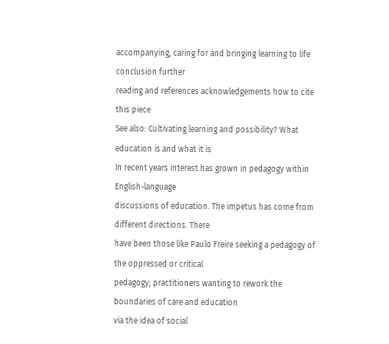accompanying, caring for and bringing learning to life conclusion further
reading and references acknowledgements how to cite this piece
See also: Cultivating learning and possibility? What education is and what it is
In recent years interest has grown in pedagogy within English-language
discussions of education. The impetus has come from different directions. There
have been those like Paulo Freire seeking a pedagogy of the oppressed or critical
pedagogy; practitioners wanting to rework the boundaries of care and education
via the idea of social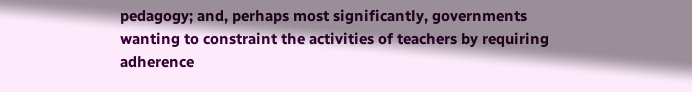pedagogy; and, perhaps most significantly, governments
wanting to constraint the activities of teachers by requiring adherence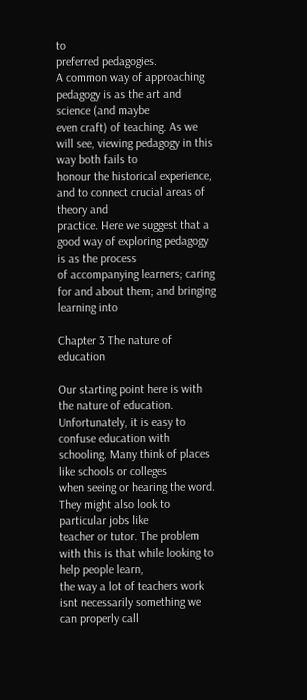to
preferred pedagogies.
A common way of approaching pedagogy is as the art and science (and maybe
even craft) of teaching. As we will see, viewing pedagogy in this way both fails to
honour the historical experience, and to connect crucial areas of theory and
practice. Here we suggest that a good way of exploring pedagogy is as the process
of accompanying learners; caring for and about them; and bringing learning into

Chapter 3 The nature of education

Our starting point here is with the nature of education. Unfortunately, it is easy to
confuse education with schooling. Many think of places like schools or colleges
when seeing or hearing the word. They might also look to particular jobs like
teacher or tutor. The problem with this is that while looking to help people learn,
the way a lot of teachers work isnt necessarily something we can properly call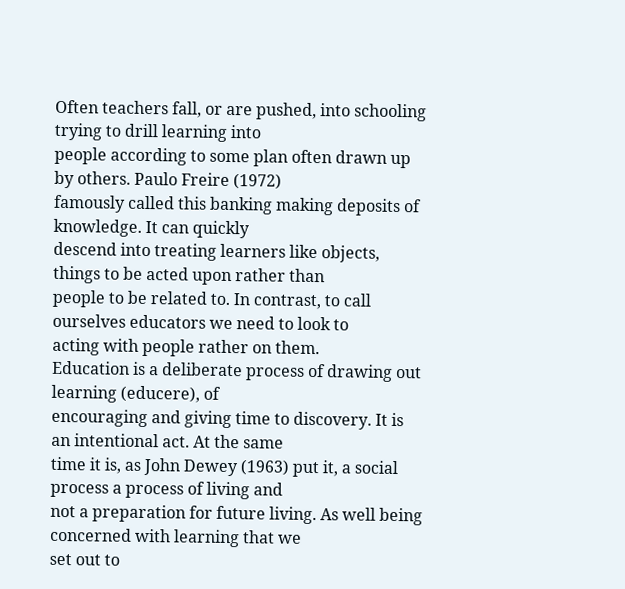Often teachers fall, or are pushed, into schooling trying to drill learning into
people according to some plan often drawn up by others. Paulo Freire (1972)
famously called this banking making deposits of knowledge. It can quickly
descend into treating learners like objects, things to be acted upon rather than
people to be related to. In contrast, to call ourselves educators we need to look to
acting with people rather on them.
Education is a deliberate process of drawing out learning (educere), of
encouraging and giving time to discovery. It is an intentional act. At the same
time it is, as John Dewey (1963) put it, a social process a process of living and
not a preparation for future living. As well being concerned with learning that we
set out to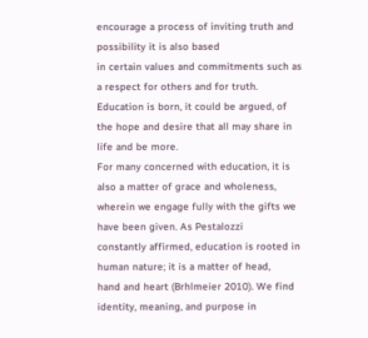encourage a process of inviting truth and possibility it is also based
in certain values and commitments such as a respect for others and for truth.
Education is born, it could be argued, of the hope and desire that all may share in
life and be more.
For many concerned with education, it is also a matter of grace and wholeness,
wherein we engage fully with the gifts we have been given. As Pestalozzi
constantly affirmed, education is rooted in human nature; it is a matter of head,
hand and heart (Brhlmeier 2010). We find identity, meaning, and purpose in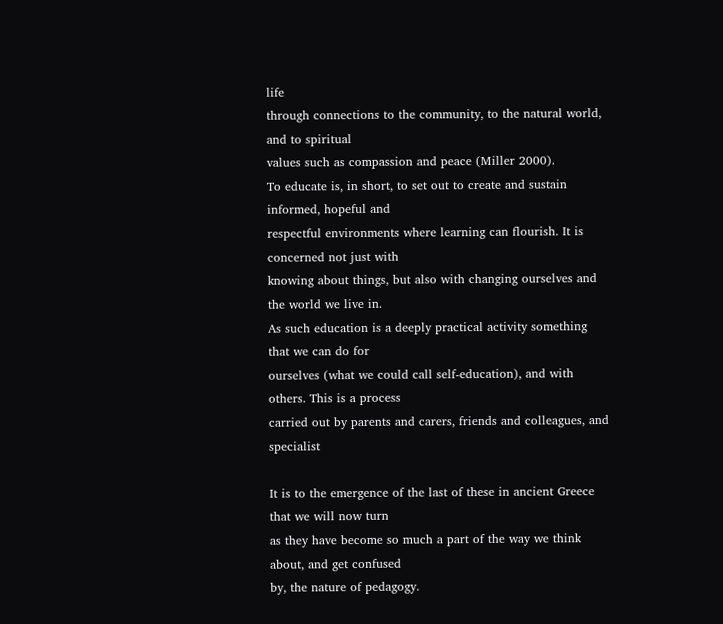life
through connections to the community, to the natural world, and to spiritual
values such as compassion and peace (Miller 2000).
To educate is, in short, to set out to create and sustain informed, hopeful and
respectful environments where learning can flourish. It is concerned not just with
knowing about things, but also with changing ourselves and the world we live in.
As such education is a deeply practical activity something that we can do for
ourselves (what we could call self-education), and with others. This is a process
carried out by parents and carers, friends and colleagues, and specialist

It is to the emergence of the last of these in ancient Greece that we will now turn
as they have become so much a part of the way we think about, and get confused
by, the nature of pedagogy.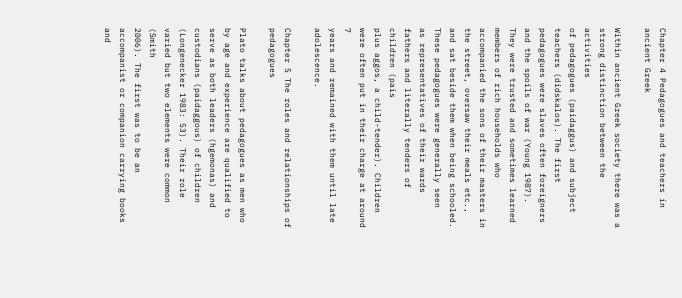Chapter 4 Pedagogues and teachers in ancient Greek

Within ancient Greek society there was a strong distinction between the activities
of pedagogues (paidaggus) and subject teachers (didskalos). The first
pedagogues were slaves often foreigners and the spoils of war (Young 1987).
They were trusted and sometimes learned members of rich households who
accompanied the sons of their masters in the street, oversaw their meals etc.,
and sat beside them when being schooled. These pedagogues were generally seen
as representatives of their wards fathers and literally tenders of children (pais
plus aggos, a child-tender). Children were often put in their charge at around 7
years and remained with them until late adolescence.

Chapter 5 The roles and relationships of pedagogues

Plato talks about pedagogues as men who by age and experience are qualified to
serve as both leaders (hgemonas) and custodians (paidaggous) of children
(Longenecker 1983: 53). Their role varied but two elements were common (Smith
2006). The first was to be an accompanist or companion carrying books and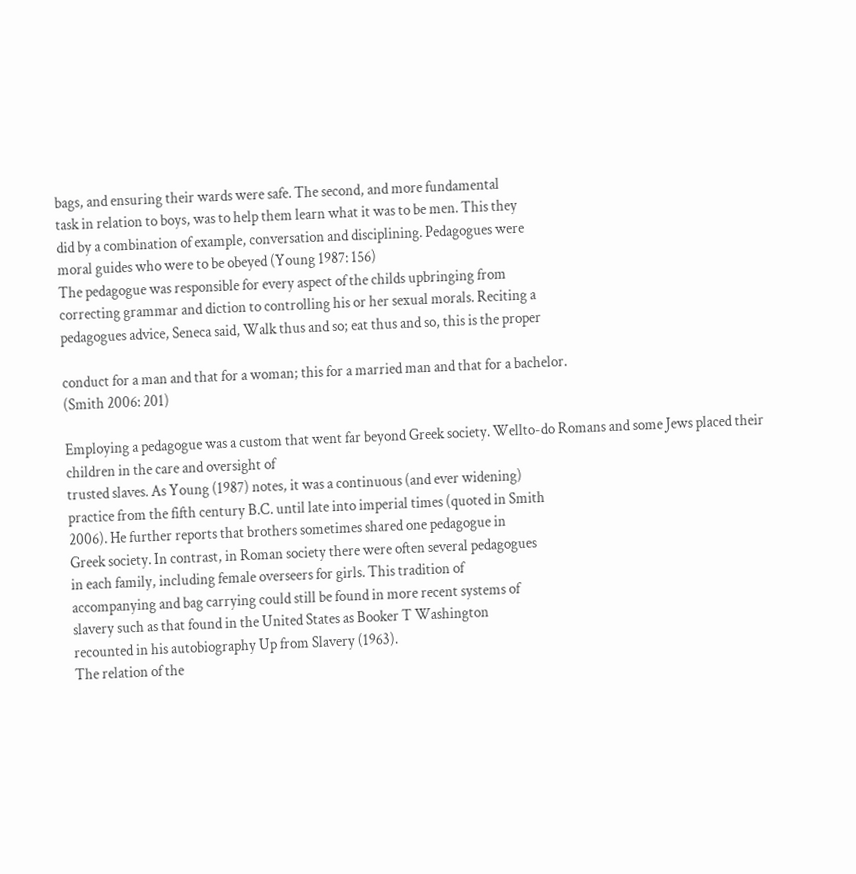bags, and ensuring their wards were safe. The second, and more fundamental
task in relation to boys, was to help them learn what it was to be men. This they
did by a combination of example, conversation and disciplining. Pedagogues were
moral guides who were to be obeyed (Young 1987: 156)
The pedagogue was responsible for every aspect of the childs upbringing from
correcting grammar and diction to controlling his or her sexual morals. Reciting a
pedagogues advice, Seneca said, Walk thus and so; eat thus and so, this is the proper

conduct for a man and that for a woman; this for a married man and that for a bachelor.
(Smith 2006: 201)

Employing a pedagogue was a custom that went far beyond Greek society. Wellto-do Romans and some Jews placed their children in the care and oversight of
trusted slaves. As Young (1987) notes, it was a continuous (and ever widening)
practice from the fifth century B.C. until late into imperial times (quoted in Smith
2006). He further reports that brothers sometimes shared one pedagogue in
Greek society. In contrast, in Roman society there were often several pedagogues
in each family, including female overseers for girls. This tradition of
accompanying and bag carrying could still be found in more recent systems of
slavery such as that found in the United States as Booker T Washington
recounted in his autobiography Up from Slavery (1963).
The relation of the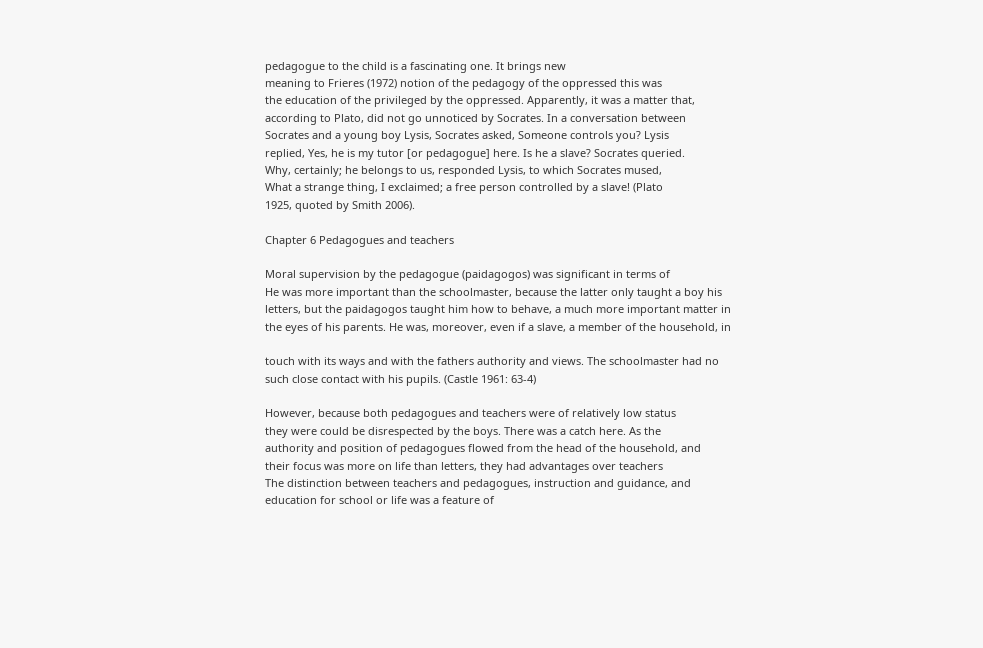pedagogue to the child is a fascinating one. It brings new
meaning to Frieres (1972) notion of the pedagogy of the oppressed this was
the education of the privileged by the oppressed. Apparently, it was a matter that,
according to Plato, did not go unnoticed by Socrates. In a conversation between
Socrates and a young boy Lysis, Socrates asked, Someone controls you? Lysis
replied, Yes, he is my tutor [or pedagogue] here. Is he a slave? Socrates queried.
Why, certainly; he belongs to us, responded Lysis, to which Socrates mused,
What a strange thing, I exclaimed; a free person controlled by a slave! (Plato
1925, quoted by Smith 2006).

Chapter 6 Pedagogues and teachers

Moral supervision by the pedagogue (paidagogos) was significant in terms of
He was more important than the schoolmaster, because the latter only taught a boy his
letters, but the paidagogos taught him how to behave, a much more important matter in
the eyes of his parents. He was, moreover, even if a slave, a member of the household, in

touch with its ways and with the fathers authority and views. The schoolmaster had no
such close contact with his pupils. (Castle 1961: 63-4)

However, because both pedagogues and teachers were of relatively low status
they were could be disrespected by the boys. There was a catch here. As the
authority and position of pedagogues flowed from the head of the household, and
their focus was more on life than letters, they had advantages over teachers
The distinction between teachers and pedagogues, instruction and guidance, and
education for school or life was a feature of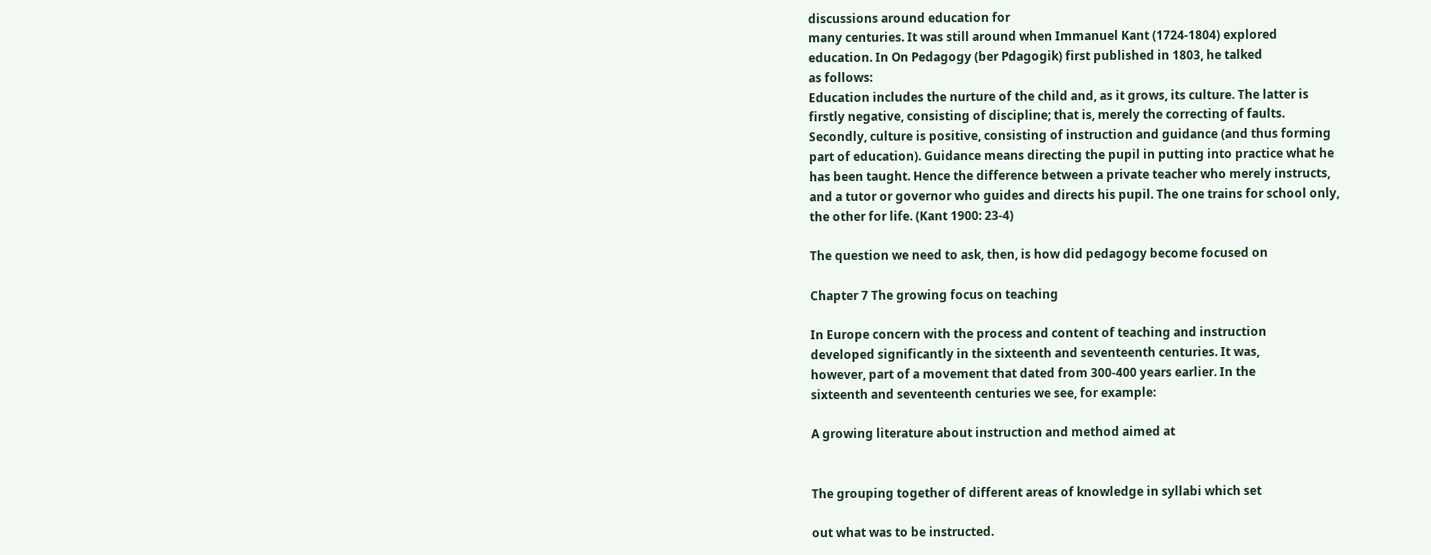discussions around education for
many centuries. It was still around when Immanuel Kant (1724-1804) explored
education. In On Pedagogy (ber Pdagogik) first published in 1803, he talked
as follows:
Education includes the nurture of the child and, as it grows, its culture. The latter is
firstly negative, consisting of discipline; that is, merely the correcting of faults.
Secondly, culture is positive, consisting of instruction and guidance (and thus forming
part of education). Guidance means directing the pupil in putting into practice what he
has been taught. Hence the difference between a private teacher who merely instructs,
and a tutor or governor who guides and directs his pupil. The one trains for school only,
the other for life. (Kant 1900: 23-4)

The question we need to ask, then, is how did pedagogy become focused on

Chapter 7 The growing focus on teaching

In Europe concern with the process and content of teaching and instruction
developed significantly in the sixteenth and seventeenth centuries. It was,
however, part of a movement that dated from 300-400 years earlier. In the
sixteenth and seventeenth centuries we see, for example:

A growing literature about instruction and method aimed at


The grouping together of different areas of knowledge in syllabi which set

out what was to be instructed.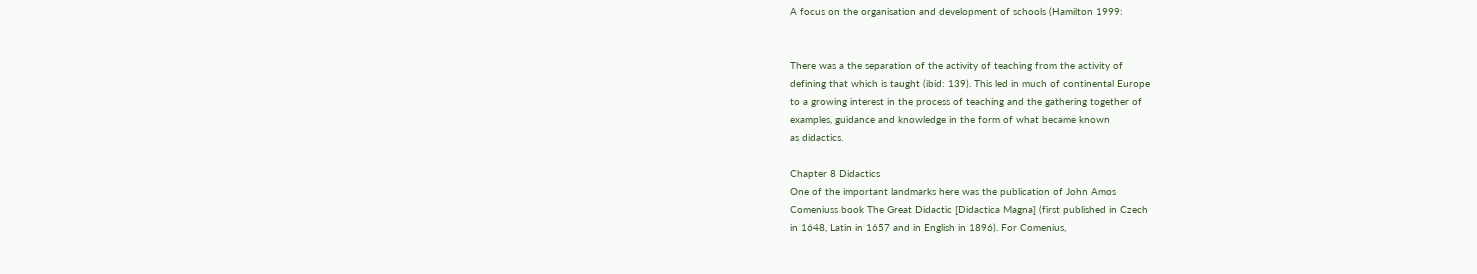A focus on the organisation and development of schools (Hamilton 1999:


There was a the separation of the activity of teaching from the activity of
defining that which is taught (ibid: 139). This led in much of continental Europe
to a growing interest in the process of teaching and the gathering together of
examples, guidance and knowledge in the form of what became known
as didactics.

Chapter 8 Didactics
One of the important landmarks here was the publication of John Amos
Comeniuss book The Great Didactic [Didactica Magna] (first published in Czech
in 1648, Latin in 1657 and in English in 1896). For Comenius,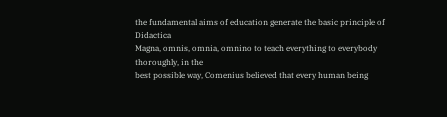the fundamental aims of education generate the basic principle of Didactica
Magna, omnis, omnia, omnino to teach everything to everybody thoroughly, in the
best possible way, Comenius believed that every human being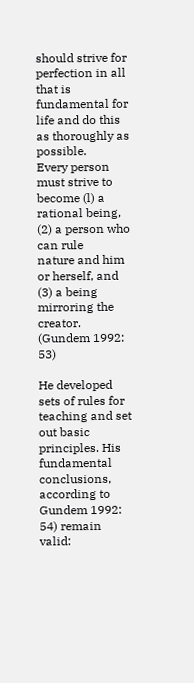should strive for
perfection in all that is fundamental for life and do this as thoroughly as possible.
Every person must strive to become (l) a rational being, (2) a person who can rule
nature and him or herself, and (3) a being mirroring the creator. (Gundem 1992: 53)

He developed sets of rules for teaching and set out basic principles. His
fundamental conclusions, according to Gundem 1992: 54) remain valid: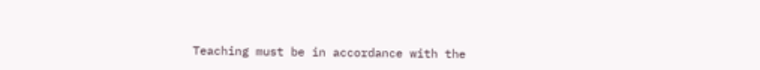Teaching must be in accordance with the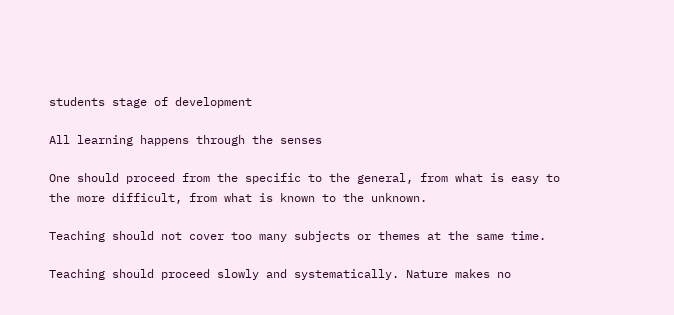students stage of development

All learning happens through the senses

One should proceed from the specific to the general, from what is easy to
the more difficult, from what is known to the unknown.

Teaching should not cover too many subjects or themes at the same time.

Teaching should proceed slowly and systematically. Nature makes no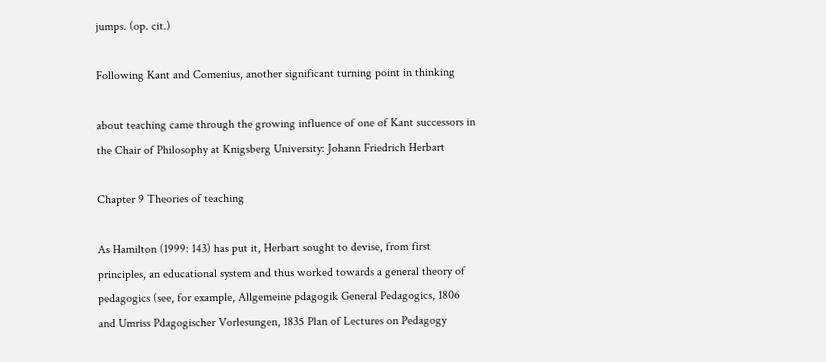jumps. (op. cit.)

Following Kant and Comenius, another significant turning point in thinking

about teaching came through the growing influence of one of Kant successors in
the Chair of Philosophy at Knigsberg University: Johann Friedrich Herbart

Chapter 9 Theories of teaching

As Hamilton (1999: 143) has put it, Herbart sought to devise, from first
principles, an educational system and thus worked towards a general theory of
pedagogics (see, for example, Allgemeine pdagogik General Pedagogics, 1806
and Umriss Pdagogischer Vorlesungen, 1835 Plan of Lectures on Pedagogy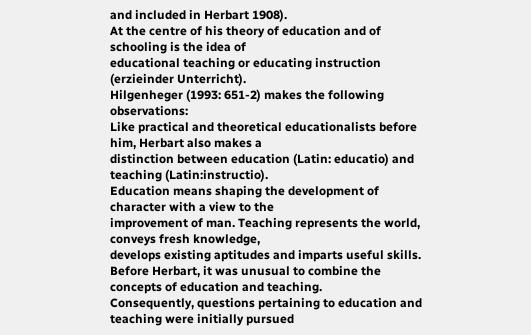and included in Herbart 1908).
At the centre of his theory of education and of schooling is the idea of
educational teaching or educating instruction (erzieinder Unterricht).
Hilgenheger (1993: 651-2) makes the following observations:
Like practical and theoretical educationalists before him, Herbart also makes a
distinction between education (Latin: educatio) and teaching (Latin:instructio).
Education means shaping the development of character with a view to the
improvement of man. Teaching represents the world, conveys fresh knowledge,
develops existing aptitudes and imparts useful skills.
Before Herbart, it was unusual to combine the concepts of education and teaching.
Consequently, questions pertaining to education and teaching were initially pursued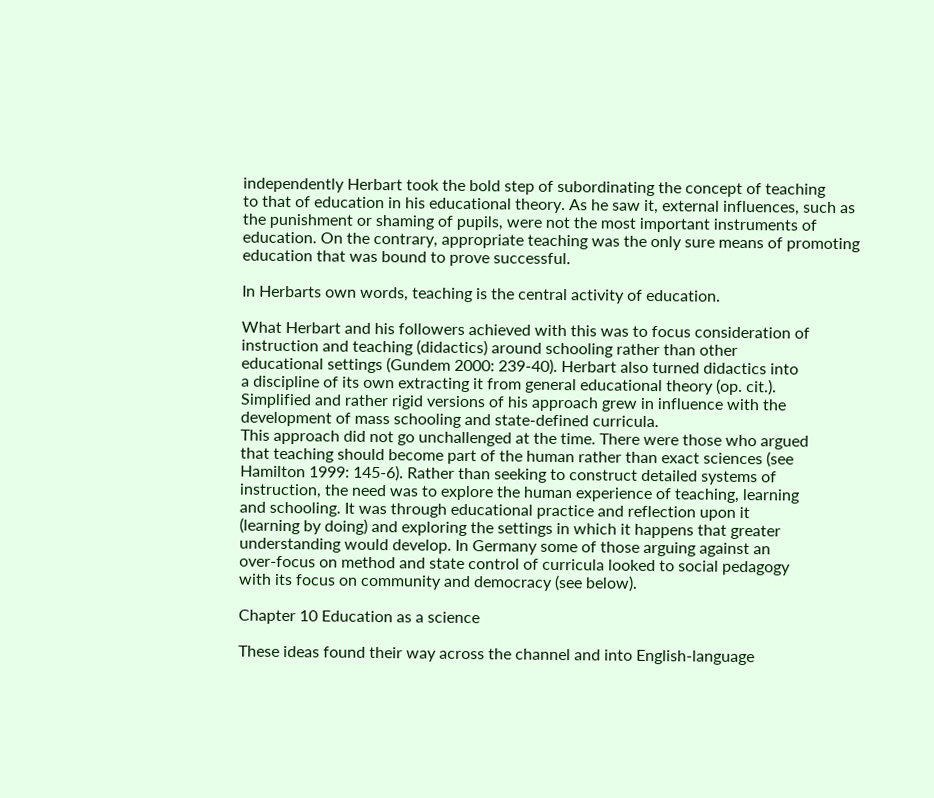independently Herbart took the bold step of subordinating the concept of teaching
to that of education in his educational theory. As he saw it, external influences, such as
the punishment or shaming of pupils, were not the most important instruments of
education. On the contrary, appropriate teaching was the only sure means of promoting
education that was bound to prove successful.

In Herbarts own words, teaching is the central activity of education.

What Herbart and his followers achieved with this was to focus consideration of
instruction and teaching (didactics) around schooling rather than other
educational settings (Gundem 2000: 239-40). Herbart also turned didactics into
a discipline of its own extracting it from general educational theory (op. cit.).
Simplified and rather rigid versions of his approach grew in influence with the
development of mass schooling and state-defined curricula.
This approach did not go unchallenged at the time. There were those who argued
that teaching should become part of the human rather than exact sciences (see
Hamilton 1999: 145-6). Rather than seeking to construct detailed systems of
instruction, the need was to explore the human experience of teaching, learning
and schooling. It was through educational practice and reflection upon it
(learning by doing) and exploring the settings in which it happens that greater
understanding would develop. In Germany some of those arguing against an
over-focus on method and state control of curricula looked to social pedagogy
with its focus on community and democracy (see below).

Chapter 10 Education as a science

These ideas found their way across the channel and into English-language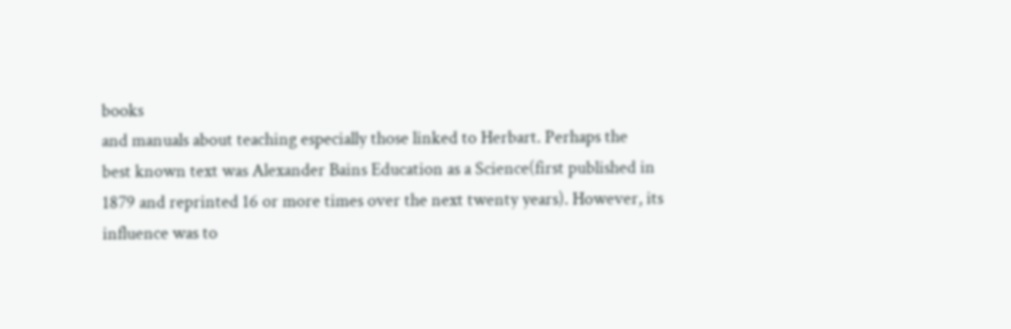books
and manuals about teaching especially those linked to Herbart. Perhaps the
best known text was Alexander Bains Education as a Science(first published in
1879 and reprinted 16 or more times over the next twenty years). However, its
influence was to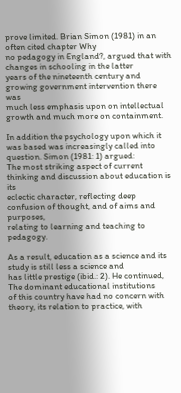prove limited. Brian Simon (1981) in an often cited chapter Why
no pedagogy in England?, argued that with changes in schooling in the latter
years of the nineteenth century and growing government intervention there was
much less emphasis upon on intellectual growth and much more on containment.

In addition the psychology upon which it was based was increasingly called into
question. Simon (1981: 1) argued:
The most striking aspect of current thinking and discussion about education is its
eclectic character, reflecting deep confusion of thought, and of aims and purposes,
relating to learning and teaching to pedagogy.

As a result, education as a science and its study is still less a science and
has little prestige (ibid.: 2). He continued, The dominant educational institutions
of this country have had no concern with theory, its relation to practice, with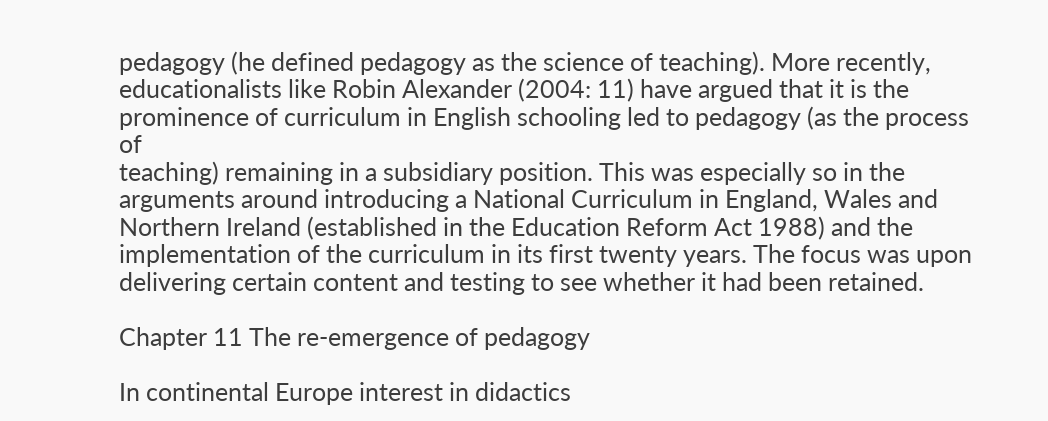pedagogy (he defined pedagogy as the science of teaching). More recently,
educationalists like Robin Alexander (2004: 11) have argued that it is the
prominence of curriculum in English schooling led to pedagogy (as the process of
teaching) remaining in a subsidiary position. This was especially so in the
arguments around introducing a National Curriculum in England, Wales and
Northern Ireland (established in the Education Reform Act 1988) and the
implementation of the curriculum in its first twenty years. The focus was upon
delivering certain content and testing to see whether it had been retained.

Chapter 11 The re-emergence of pedagogy

In continental Europe interest in didactics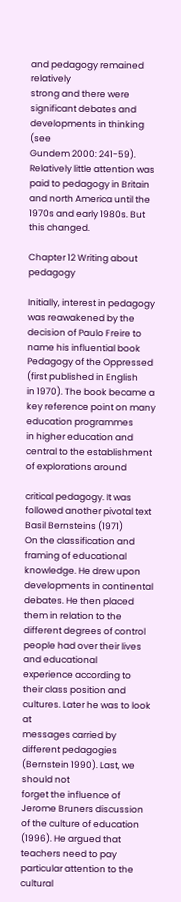and pedagogy remained relatively
strong and there were significant debates and developments in thinking (see
Gundem 2000: 241-59). Relatively little attention was paid to pedagogy in Britain
and north America until the 1970s and early 1980s. But this changed.

Chapter 12 Writing about pedagogy

Initially, interest in pedagogy was reawakened by the decision of Paulo Freire to
name his influential book Pedagogy of the Oppressed (first published in English
in 1970). The book became a key reference point on many education programmes
in higher education and central to the establishment of explorations around

critical pedagogy. It was followed another pivotal text Basil Bernsteins (1971)
On the classification and framing of educational knowledge. He drew upon
developments in continental debates. He then placed them in relation to the
different degrees of control people had over their lives and educational
experience according to their class position and cultures. Later he was to look at
messages carried by different pedagogies (Bernstein 1990). Last, we should not
forget the influence of Jerome Bruners discussion of the culture of education
(1996). He argued that teachers need to pay particular attention to the cultural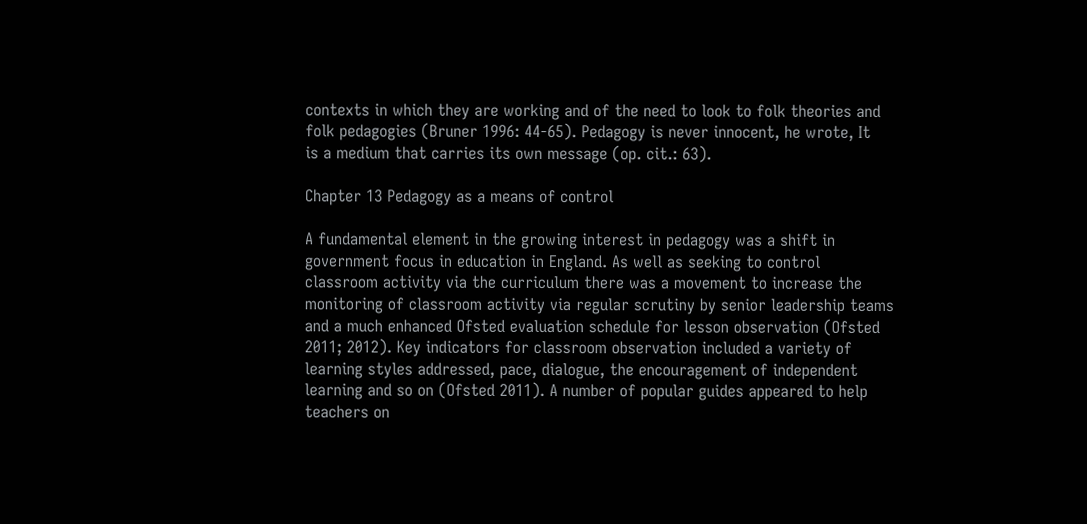contexts in which they are working and of the need to look to folk theories and
folk pedagogies (Bruner 1996: 44-65). Pedagogy is never innocent, he wrote, It
is a medium that carries its own message (op. cit.: 63).

Chapter 13 Pedagogy as a means of control

A fundamental element in the growing interest in pedagogy was a shift in
government focus in education in England. As well as seeking to control
classroom activity via the curriculum there was a movement to increase the
monitoring of classroom activity via regular scrutiny by senior leadership teams
and a much enhanced Ofsted evaluation schedule for lesson observation (Ofsted
2011; 2012). Key indicators for classroom observation included a variety of
learning styles addressed, pace, dialogue, the encouragement of independent
learning and so on (Ofsted 2011). A number of popular guides appeared to help
teachers on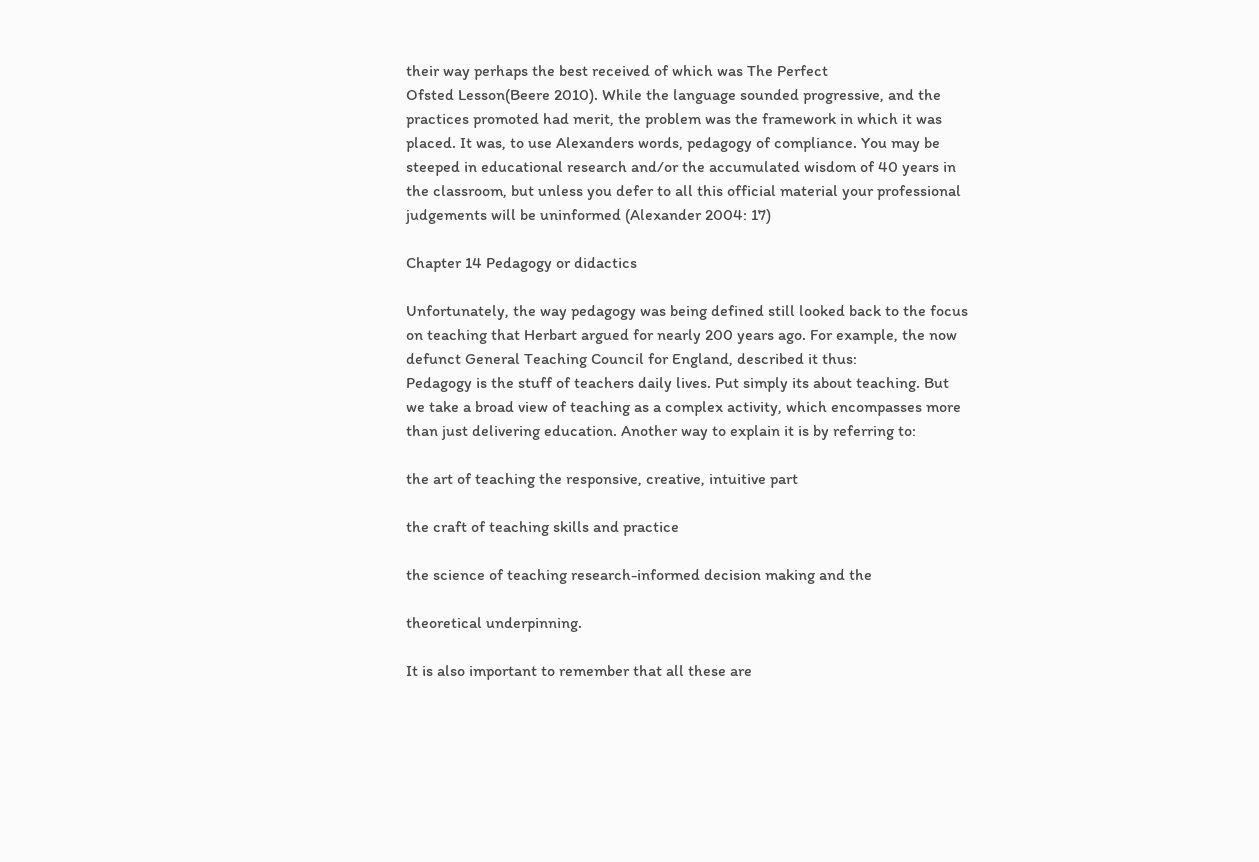their way perhaps the best received of which was The Perfect
Ofsted Lesson(Beere 2010). While the language sounded progressive, and the
practices promoted had merit, the problem was the framework in which it was
placed. It was, to use Alexanders words, pedagogy of compliance. You may be
steeped in educational research and/or the accumulated wisdom of 40 years in
the classroom, but unless you defer to all this official material your professional
judgements will be uninformed (Alexander 2004: 17)

Chapter 14 Pedagogy or didactics

Unfortunately, the way pedagogy was being defined still looked back to the focus
on teaching that Herbart argued for nearly 200 years ago. For example, the now
defunct General Teaching Council for England, described it thus:
Pedagogy is the stuff of teachers daily lives. Put simply its about teaching. But
we take a broad view of teaching as a complex activity, which encompasses more
than just delivering education. Another way to explain it is by referring to:

the art of teaching the responsive, creative, intuitive part

the craft of teaching skills and practice

the science of teaching research-informed decision making and the

theoretical underpinning.

It is also important to remember that all these are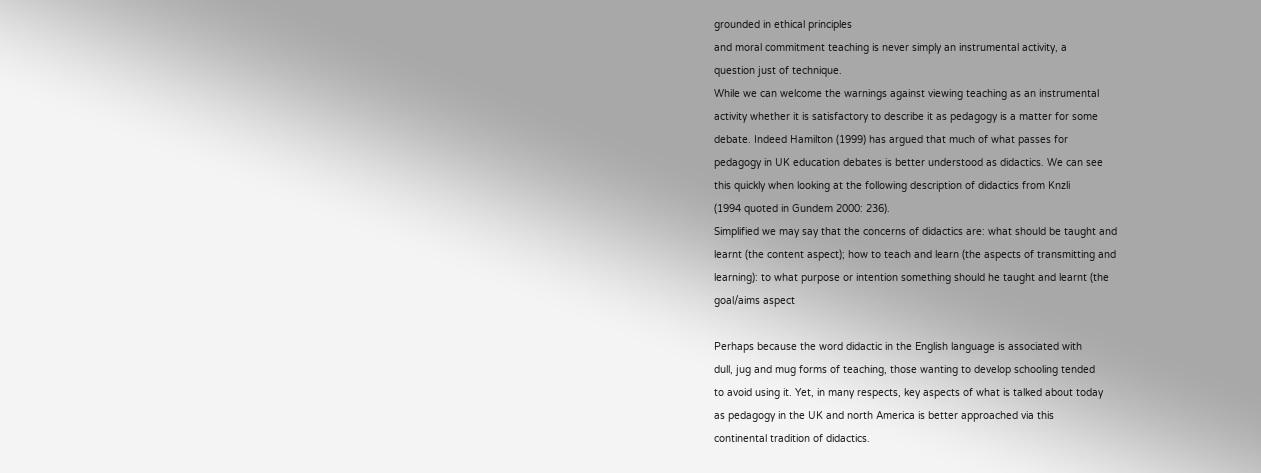grounded in ethical principles
and moral commitment teaching is never simply an instrumental activity, a
question just of technique.
While we can welcome the warnings against viewing teaching as an instrumental
activity whether it is satisfactory to describe it as pedagogy is a matter for some
debate. Indeed Hamilton (1999) has argued that much of what passes for
pedagogy in UK education debates is better understood as didactics. We can see
this quickly when looking at the following description of didactics from Knzli
(1994 quoted in Gundem 2000: 236).
Simplified we may say that the concerns of didactics are: what should be taught and
learnt (the content aspect); how to teach and learn (the aspects of transmitting and
learning): to what purpose or intention something should he taught and learnt (the
goal/aims aspect

Perhaps because the word didactic in the English language is associated with
dull, jug and mug forms of teaching, those wanting to develop schooling tended
to avoid using it. Yet, in many respects, key aspects of what is talked about today
as pedagogy in the UK and north America is better approached via this
continental tradition of didactics.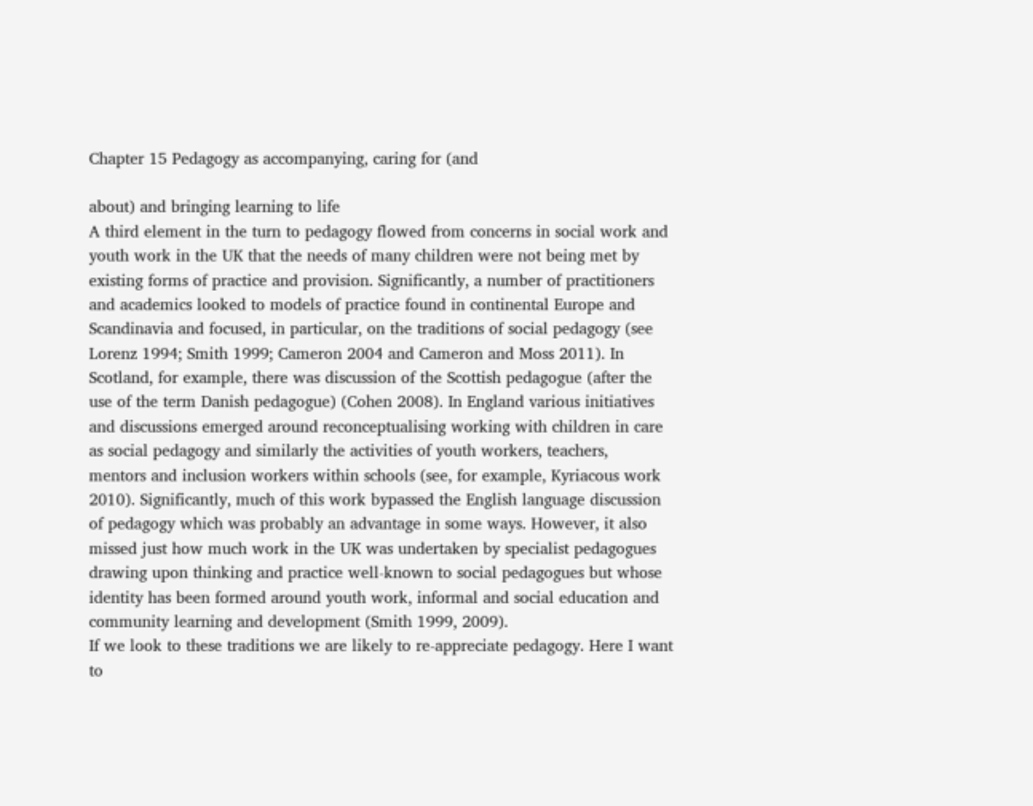Chapter 15 Pedagogy as accompanying, caring for (and

about) and bringing learning to life
A third element in the turn to pedagogy flowed from concerns in social work and
youth work in the UK that the needs of many children were not being met by
existing forms of practice and provision. Significantly, a number of practitioners
and academics looked to models of practice found in continental Europe and
Scandinavia and focused, in particular, on the traditions of social pedagogy (see
Lorenz 1994; Smith 1999; Cameron 2004 and Cameron and Moss 2011). In
Scotland, for example, there was discussion of the Scottish pedagogue (after the
use of the term Danish pedagogue) (Cohen 2008). In England various initiatives
and discussions emerged around reconceptualising working with children in care
as social pedagogy and similarly the activities of youth workers, teachers,
mentors and inclusion workers within schools (see, for example, Kyriacous work
2010). Significantly, much of this work bypassed the English language discussion
of pedagogy which was probably an advantage in some ways. However, it also
missed just how much work in the UK was undertaken by specialist pedagogues
drawing upon thinking and practice well-known to social pedagogues but whose
identity has been formed around youth work, informal and social education and
community learning and development (Smith 1999, 2009).
If we look to these traditions we are likely to re-appreciate pedagogy. Here I want
to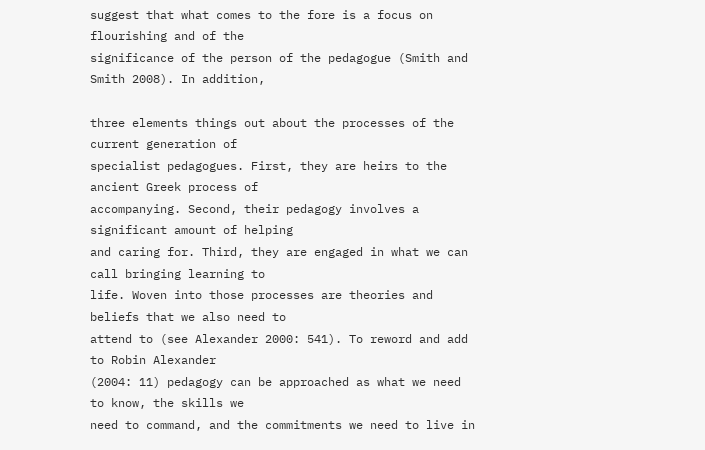suggest that what comes to the fore is a focus on flourishing and of the
significance of the person of the pedagogue (Smith and Smith 2008). In addition,

three elements things out about the processes of the current generation of
specialist pedagogues. First, they are heirs to the ancient Greek process of
accompanying. Second, their pedagogy involves a significant amount of helping
and caring for. Third, they are engaged in what we can call bringing learning to
life. Woven into those processes are theories and beliefs that we also need to
attend to (see Alexander 2000: 541). To reword and add to Robin Alexander
(2004: 11) pedagogy can be approached as what we need to know, the skills we
need to command, and the commitments we need to live in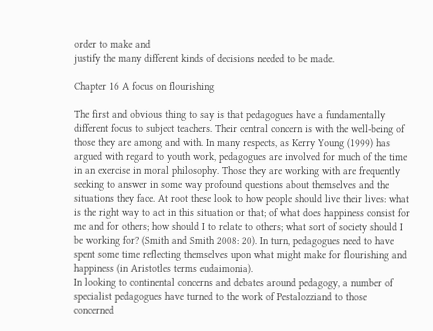order to make and
justify the many different kinds of decisions needed to be made.

Chapter 16 A focus on flourishing

The first and obvious thing to say is that pedagogues have a fundamentally
different focus to subject teachers. Their central concern is with the well-being of
those they are among and with. In many respects, as Kerry Young (1999) has
argued with regard to youth work, pedagogues are involved for much of the time
in an exercise in moral philosophy. Those they are working with are frequently
seeking to answer in some way profound questions about themselves and the
situations they face. At root these look to how people should live their lives: what
is the right way to act in this situation or that; of what does happiness consist for
me and for others; how should I to relate to others; what sort of society should I
be working for? (Smith and Smith 2008: 20). In turn, pedagogues need to have
spent some time reflecting themselves upon what might make for flourishing and
happiness (in Aristotles terms eudaimonia).
In looking to continental concerns and debates around pedagogy, a number of
specialist pedagogues have turned to the work of Pestalozziand to those
concerned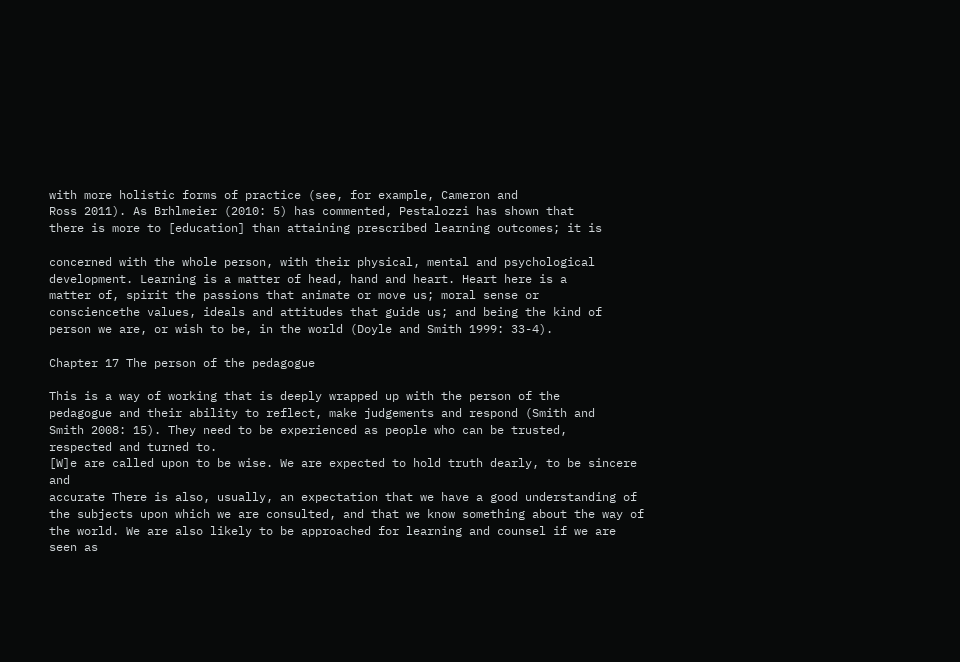with more holistic forms of practice (see, for example, Cameron and
Ross 2011). As Brhlmeier (2010: 5) has commented, Pestalozzi has shown that
there is more to [education] than attaining prescribed learning outcomes; it is

concerned with the whole person, with their physical, mental and psychological
development. Learning is a matter of head, hand and heart. Heart here is a
matter of, spirit the passions that animate or move us; moral sense or
consciencethe values, ideals and attitudes that guide us; and being the kind of
person we are, or wish to be, in the world (Doyle and Smith 1999: 33-4).

Chapter 17 The person of the pedagogue

This is a way of working that is deeply wrapped up with the person of the
pedagogue and their ability to reflect, make judgements and respond (Smith and
Smith 2008: 15). They need to be experienced as people who can be trusted,
respected and turned to.
[W]e are called upon to be wise. We are expected to hold truth dearly, to be sincere and
accurate There is also, usually, an expectation that we have a good understanding of
the subjects upon which we are consulted, and that we know something about the way of
the world. We are also likely to be approached for learning and counsel if we are seen as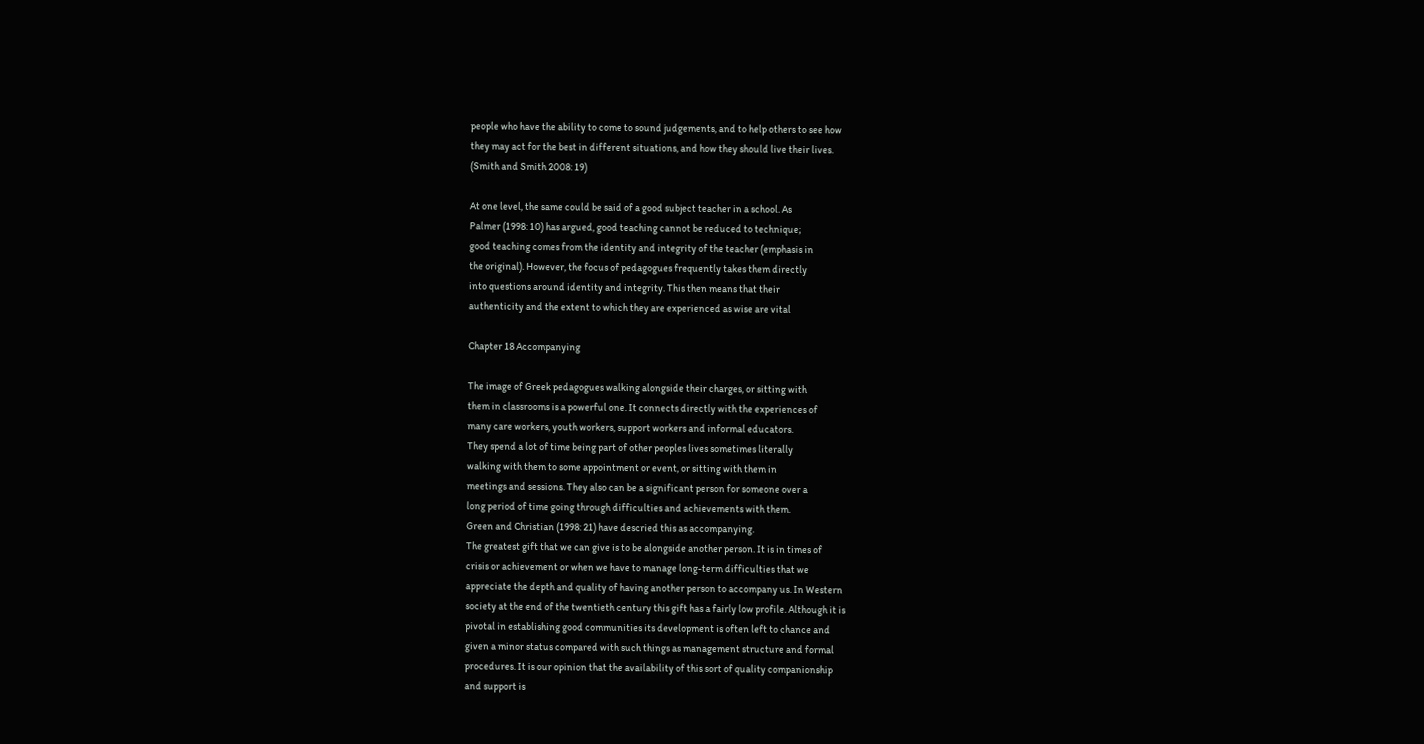people who have the ability to come to sound judgements, and to help others to see how
they may act for the best in different situations, and how they should live their lives.
(Smith and Smith 2008: 19)

At one level, the same could be said of a good subject teacher in a school. As
Palmer (1998: 10) has argued, good teaching cannot be reduced to technique;
good teaching comes from the identity and integrity of the teacher (emphasis in
the original). However, the focus of pedagogues frequently takes them directly
into questions around identity and integrity. This then means that their
authenticity and the extent to which they are experienced as wise are vital

Chapter 18 Accompanying

The image of Greek pedagogues walking alongside their charges, or sitting with
them in classrooms is a powerful one. It connects directly with the experiences of
many care workers, youth workers, support workers and informal educators.
They spend a lot of time being part of other peoples lives sometimes literally
walking with them to some appointment or event, or sitting with them in
meetings and sessions. They also can be a significant person for someone over a
long period of time going through difficulties and achievements with them.
Green and Christian (1998: 21) have descried this as accompanying.
The greatest gift that we can give is to be alongside another person. It is in times of
crisis or achievement or when we have to manage long-term difficulties that we
appreciate the depth and quality of having another person to accompany us. In Western
society at the end of the twentieth century this gift has a fairly low profile. Although it is
pivotal in establishing good communities its development is often left to chance and
given a minor status compared with such things as management structure and formal
procedures. It is our opinion that the availability of this sort of quality companionship
and support is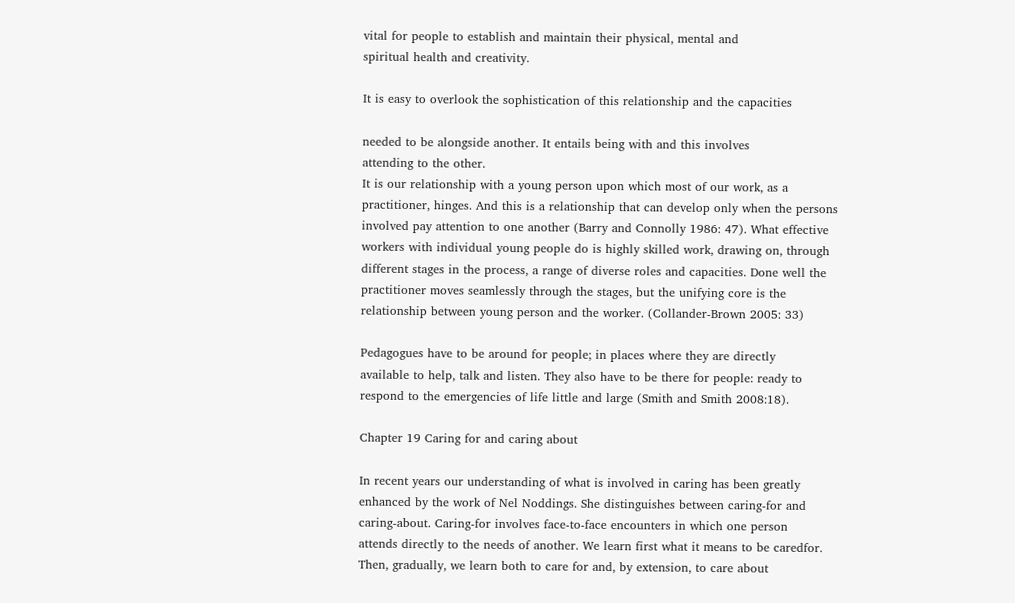vital for people to establish and maintain their physical, mental and
spiritual health and creativity.

It is easy to overlook the sophistication of this relationship and the capacities

needed to be alongside another. It entails being with and this involves
attending to the other.
It is our relationship with a young person upon which most of our work, as a
practitioner, hinges. And this is a relationship that can develop only when the persons
involved pay attention to one another (Barry and Connolly 1986: 47). What effective
workers with individual young people do is highly skilled work, drawing on, through
different stages in the process, a range of diverse roles and capacities. Done well the
practitioner moves seamlessly through the stages, but the unifying core is the
relationship between young person and the worker. (Collander-Brown 2005: 33)

Pedagogues have to be around for people; in places where they are directly
available to help, talk and listen. They also have to be there for people: ready to
respond to the emergencies of life little and large (Smith and Smith 2008:18).

Chapter 19 Caring for and caring about

In recent years our understanding of what is involved in caring has been greatly
enhanced by the work of Nel Noddings. She distinguishes between caring-for and
caring-about. Caring-for involves face-to-face encounters in which one person
attends directly to the needs of another. We learn first what it means to be caredfor. Then, gradually, we learn both to care for and, by extension, to care about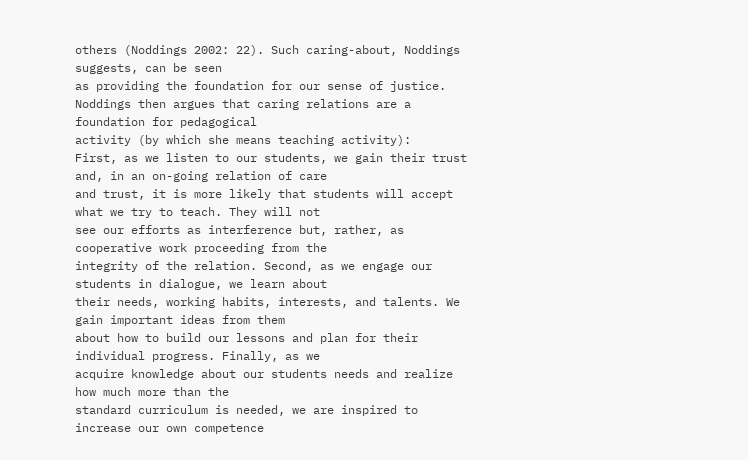others (Noddings 2002: 22). Such caring-about, Noddings suggests, can be seen
as providing the foundation for our sense of justice.
Noddings then argues that caring relations are a foundation for pedagogical
activity (by which she means teaching activity):
First, as we listen to our students, we gain their trust and, in an on-going relation of care
and trust, it is more likely that students will accept what we try to teach. They will not
see our efforts as interference but, rather, as cooperative work proceeding from the
integrity of the relation. Second, as we engage our students in dialogue, we learn about
their needs, working habits, interests, and talents. We gain important ideas from them
about how to build our lessons and plan for their individual progress. Finally, as we
acquire knowledge about our students needs and realize how much more than the
standard curriculum is needed, we are inspired to increase our own competence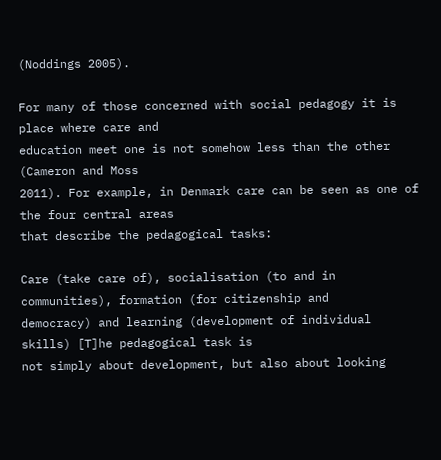(Noddings 2005).

For many of those concerned with social pedagogy it is place where care and
education meet one is not somehow less than the other (Cameron and Moss
2011). For example, in Denmark care can be seen as one of the four central areas
that describe the pedagogical tasks:

Care (take care of), socialisation (to and in communities), formation (for citizenship and
democracy) and learning (development of individual skills) [T]he pedagogical task is
not simply about development, but also about looking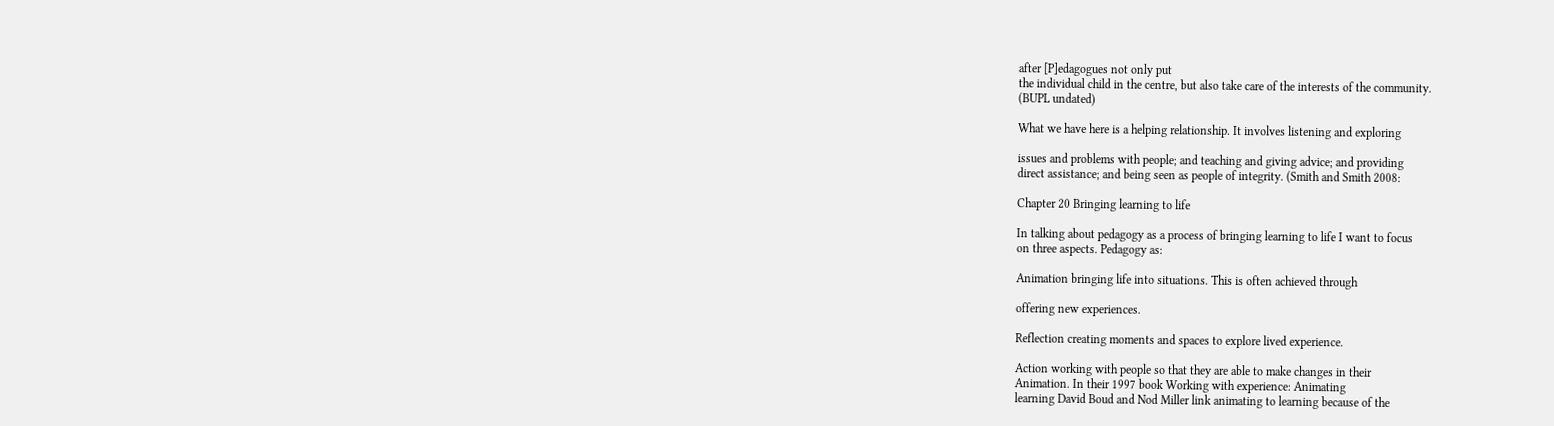after [P]edagogues not only put
the individual child in the centre, but also take care of the interests of the community.
(BUPL undated)

What we have here is a helping relationship. It involves listening and exploring

issues and problems with people; and teaching and giving advice; and providing
direct assistance; and being seen as people of integrity. (Smith and Smith 2008:

Chapter 20 Bringing learning to life

In talking about pedagogy as a process of bringing learning to life I want to focus
on three aspects. Pedagogy as:

Animation bringing life into situations. This is often achieved through

offering new experiences.

Reflection creating moments and spaces to explore lived experience.

Action working with people so that they are able to make changes in their
Animation. In their 1997 book Working with experience: Animating
learning David Boud and Nod Miller link animating to learning because of the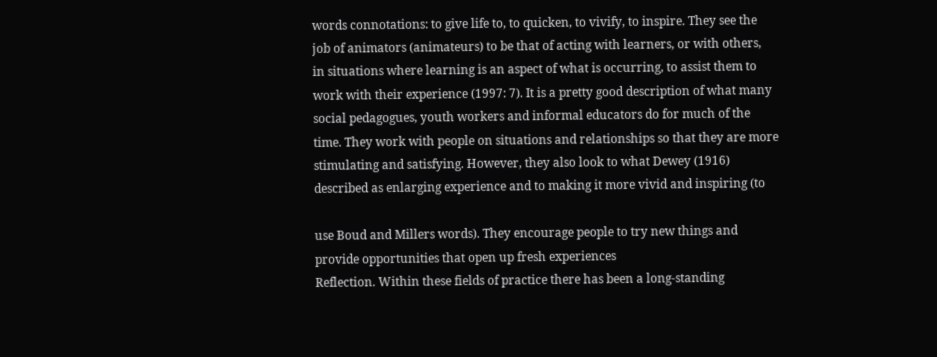words connotations: to give life to, to quicken, to vivify, to inspire. They see the
job of animators (animateurs) to be that of acting with learners, or with others,
in situations where learning is an aspect of what is occurring, to assist them to
work with their experience (1997: 7). It is a pretty good description of what many
social pedagogues, youth workers and informal educators do for much of the
time. They work with people on situations and relationships so that they are more
stimulating and satisfying. However, they also look to what Dewey (1916)
described as enlarging experience and to making it more vivid and inspiring (to

use Boud and Millers words). They encourage people to try new things and
provide opportunities that open up fresh experiences
Reflection. Within these fields of practice there has been a long-standing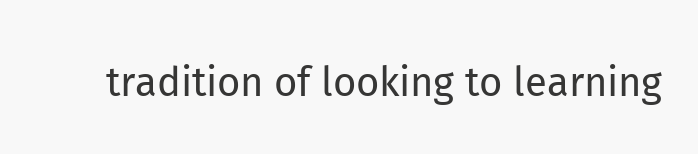tradition of looking to learning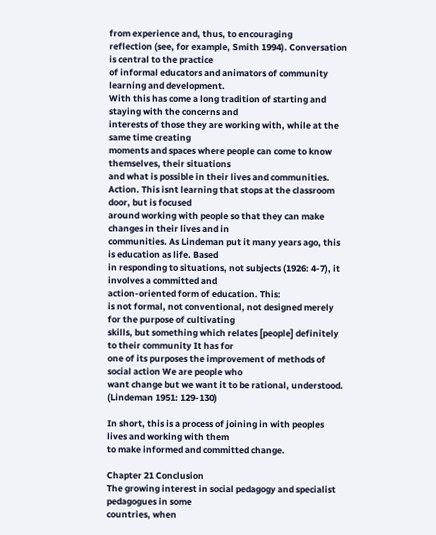from experience and, thus, to encouraging
reflection (see, for example, Smith 1994). Conversation is central to the practice
of informal educators and animators of community learning and development.
With this has come a long tradition of starting and staying with the concerns and
interests of those they are working with, while at the same time creating
moments and spaces where people can come to know themselves, their situations
and what is possible in their lives and communities.
Action. This isnt learning that stops at the classroom door, but is focused
around working with people so that they can make changes in their lives and in
communities. As Lindeman put it many years ago, this is education as life. Based
in responding to situations, not subjects (1926: 4-7), it involves a committed and
action-oriented form of education. This:
is not formal, not conventional, not designed merely for the purpose of cultivating
skills, but something which relates [people] definitely to their community It has for
one of its purposes the improvement of methods of social action We are people who
want change but we want it to be rational, understood. (Lindeman 1951: 129-130)

In short, this is a process of joining in with peoples lives and working with them
to make informed and committed change.

Chapter 21 Conclusion
The growing interest in social pedagogy and specialist pedagogues in some
countries, when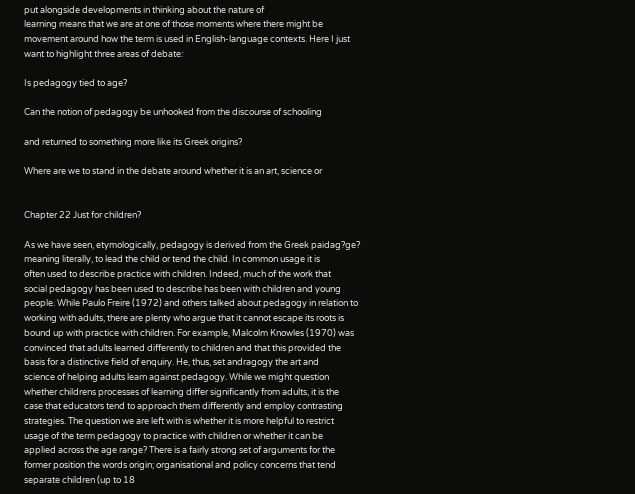put alongside developments in thinking about the nature of
learning means that we are at one of those moments where there might be
movement around how the term is used in English-language contexts. Here I just
want to highlight three areas of debate:

Is pedagogy tied to age?

Can the notion of pedagogy be unhooked from the discourse of schooling

and returned to something more like its Greek origins?

Where are we to stand in the debate around whether it is an art, science or


Chapter 22 Just for children?

As we have seen, etymologically, pedagogy is derived from the Greek paidag?ge?
meaning literally, to lead the child or tend the child. In common usage it is
often used to describe practice with children. Indeed, much of the work that
social pedagogy has been used to describe has been with children and young
people. While Paulo Freire (1972) and others talked about pedagogy in relation to
working with adults, there are plenty who argue that it cannot escape its roots is
bound up with practice with children. For example, Malcolm Knowles (1970) was
convinced that adults learned differently to children and that this provided the
basis for a distinctive field of enquiry. He, thus, set andragogy the art and
science of helping adults learn against pedagogy. While we might question
whether childrens processes of learning differ significantly from adults, it is the
case that educators tend to approach them differently and employ contrasting
strategies. The question we are left with is whether it is more helpful to restrict
usage of the term pedagogy to practice with children or whether it can be
applied across the age range? There is a fairly strong set of arguments for the
former position the words origin; organisational and policy concerns that tend
separate children (up to 18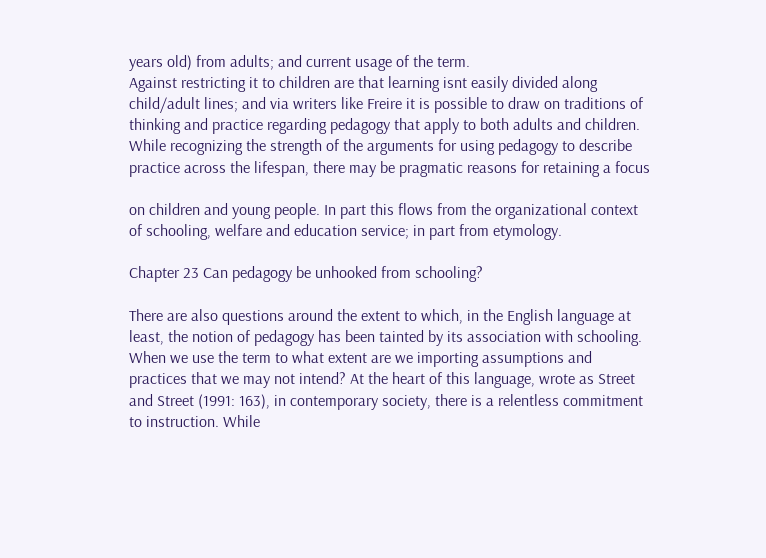years old) from adults; and current usage of the term.
Against restricting it to children are that learning isnt easily divided along
child/adult lines; and via writers like Freire it is possible to draw on traditions of
thinking and practice regarding pedagogy that apply to both adults and children.
While recognizing the strength of the arguments for using pedagogy to describe
practice across the lifespan, there may be pragmatic reasons for retaining a focus

on children and young people. In part this flows from the organizational context
of schooling, welfare and education service; in part from etymology.

Chapter 23 Can pedagogy be unhooked from schooling?

There are also questions around the extent to which, in the English language at
least, the notion of pedagogy has been tainted by its association with schooling.
When we use the term to what extent are we importing assumptions and
practices that we may not intend? At the heart of this language, wrote as Street
and Street (1991: 163), in contemporary society, there is a relentless commitment
to instruction. While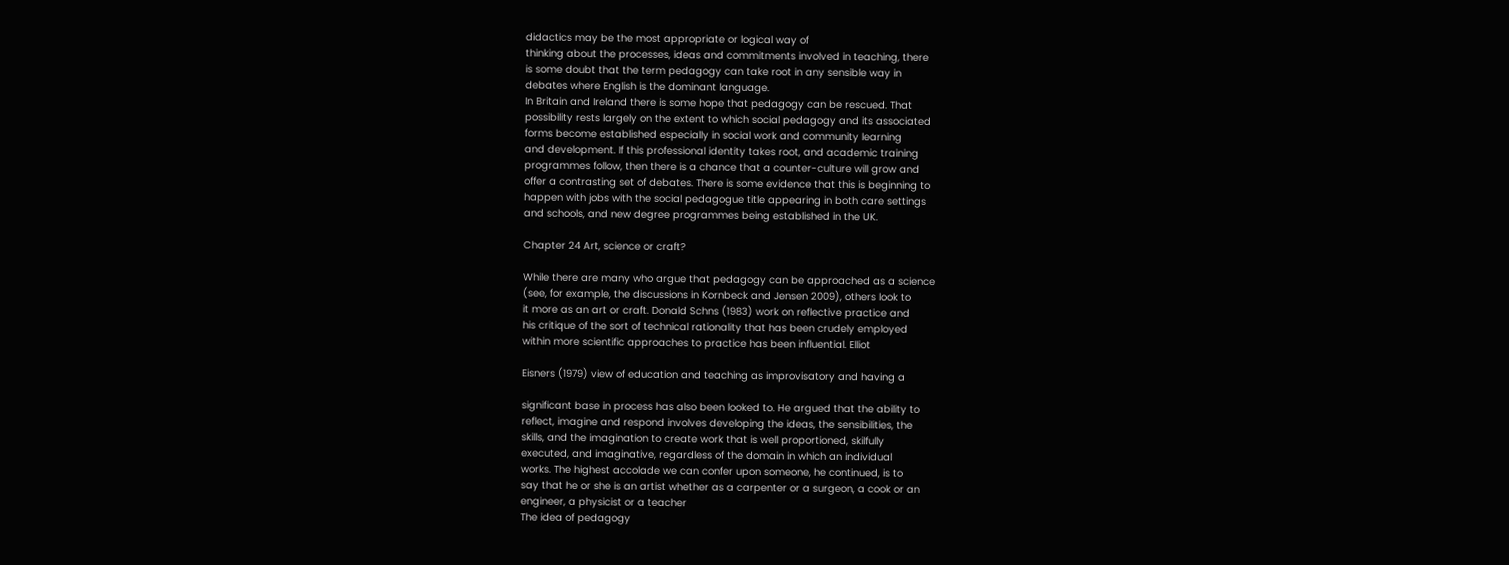didactics may be the most appropriate or logical way of
thinking about the processes, ideas and commitments involved in teaching, there
is some doubt that the term pedagogy can take root in any sensible way in
debates where English is the dominant language.
In Britain and Ireland there is some hope that pedagogy can be rescued. That
possibility rests largely on the extent to which social pedagogy and its associated
forms become established especially in social work and community learning
and development. If this professional identity takes root, and academic training
programmes follow, then there is a chance that a counter-culture will grow and
offer a contrasting set of debates. There is some evidence that this is beginning to
happen with jobs with the social pedagogue title appearing in both care settings
and schools, and new degree programmes being established in the UK.

Chapter 24 Art, science or craft?

While there are many who argue that pedagogy can be approached as a science
(see, for example, the discussions in Kornbeck and Jensen 2009), others look to
it more as an art or craft. Donald Schns (1983) work on reflective practice and
his critique of the sort of technical rationality that has been crudely employed
within more scientific approaches to practice has been influential. Elliot

Eisners (1979) view of education and teaching as improvisatory and having a

significant base in process has also been looked to. He argued that the ability to
reflect, imagine and respond involves developing the ideas, the sensibilities, the
skills, and the imagination to create work that is well proportioned, skilfully
executed, and imaginative, regardless of the domain in which an individual
works. The highest accolade we can confer upon someone, he continued, is to
say that he or she is an artist whether as a carpenter or a surgeon, a cook or an
engineer, a physicist or a teacher
The idea of pedagogy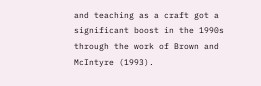and teaching as a craft got a significant boost in the 1990s
through the work of Brown and McIntyre (1993).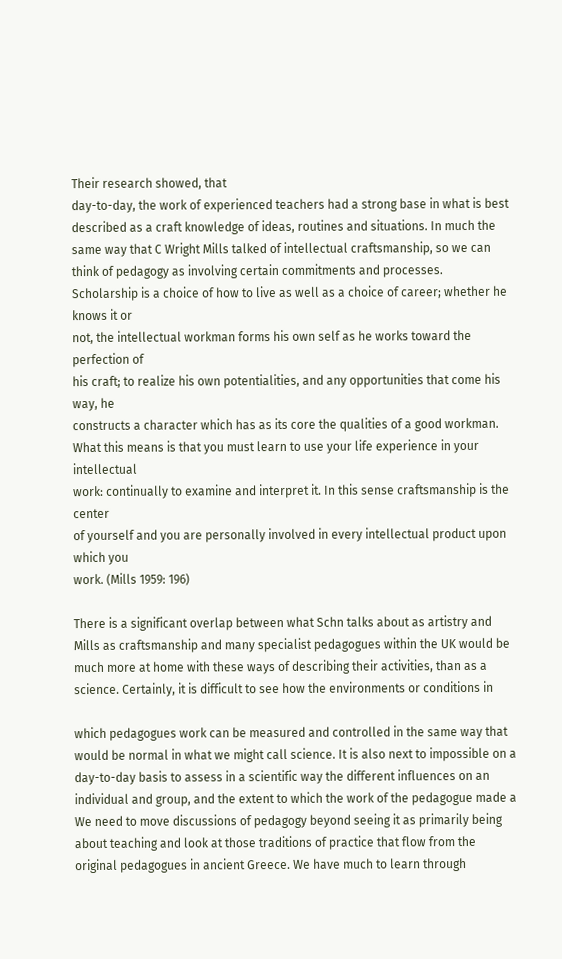Their research showed, that
day-to-day, the work of experienced teachers had a strong base in what is best
described as a craft knowledge of ideas, routines and situations. In much the
same way that C Wright Mills talked of intellectual craftsmanship, so we can
think of pedagogy as involving certain commitments and processes.
Scholarship is a choice of how to live as well as a choice of career; whether he knows it or
not, the intellectual workman forms his own self as he works toward the perfection of
his craft; to realize his own potentialities, and any opportunities that come his way, he
constructs a character which has as its core the qualities of a good workman.
What this means is that you must learn to use your life experience in your intellectual
work: continually to examine and interpret it. In this sense craftsmanship is the center
of yourself and you are personally involved in every intellectual product upon which you
work. (Mills 1959: 196)

There is a significant overlap between what Schn talks about as artistry and
Mills as craftsmanship and many specialist pedagogues within the UK would be
much more at home with these ways of describing their activities, than as a
science. Certainly, it is difficult to see how the environments or conditions in

which pedagogues work can be measured and controlled in the same way that
would be normal in what we might call science. It is also next to impossible on a
day-to-day basis to assess in a scientific way the different influences on an
individual and group, and the extent to which the work of the pedagogue made a
We need to move discussions of pedagogy beyond seeing it as primarily being
about teaching and look at those traditions of practice that flow from the
original pedagogues in ancient Greece. We have much to learn through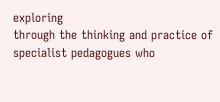exploring
through the thinking and practice of specialist pedagogues who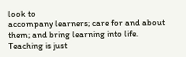look to
accompany learners; care for and about them; and bring learning into life.
Teaching is just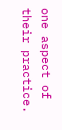one aspect of their practice.